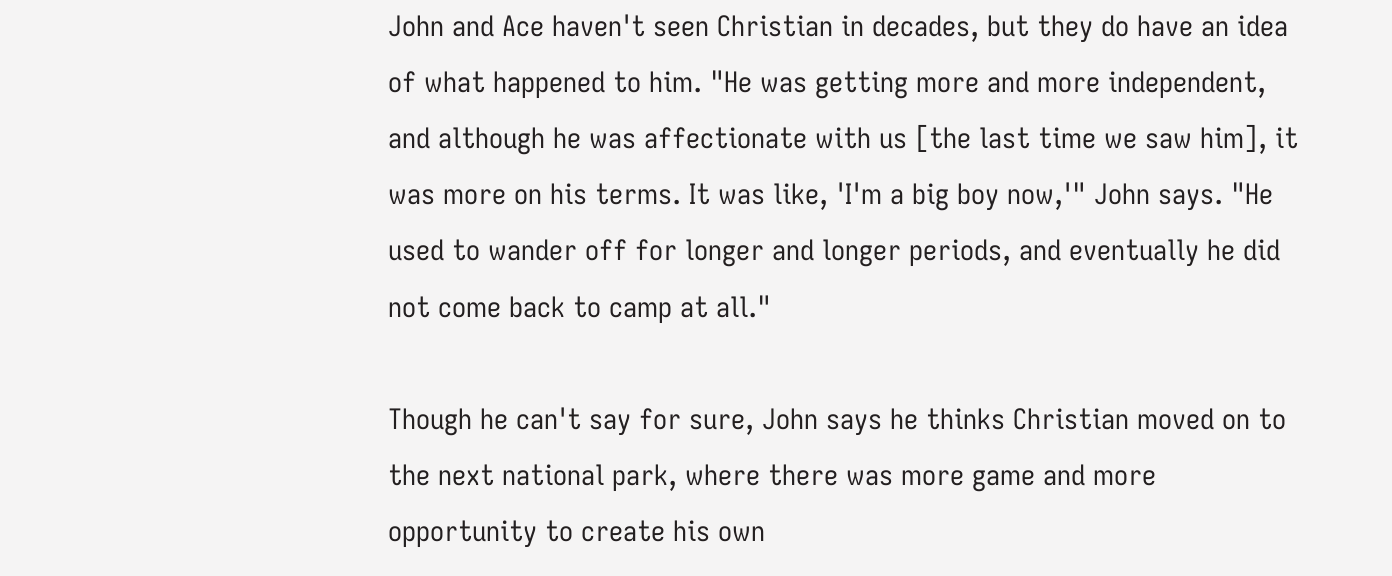John and Ace haven't seen Christian in decades, but they do have an idea of what happened to him. "He was getting more and more independent, and although he was affectionate with us [the last time we saw him], it was more on his terms. It was like, 'I'm a big boy now,'" John says. "He used to wander off for longer and longer periods, and eventually he did not come back to camp at all."

Though he can't say for sure, John says he thinks Christian moved on to the next national park, where there was more game and more opportunity to create his own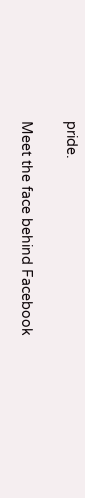pride.

Meet the face behind Facebook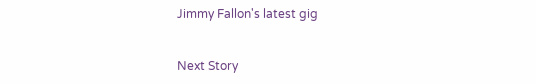Jimmy Fallon's latest gig


Next Story